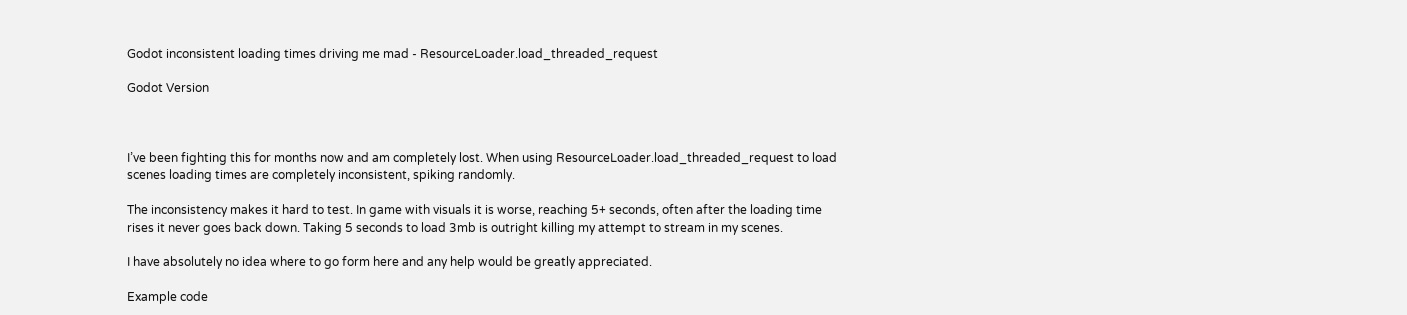Godot inconsistent loading times driving me mad - ResourceLoader.load_threaded_request

Godot Version



I’ve been fighting this for months now and am completely lost. When using ResourceLoader.load_threaded_request to load scenes loading times are completely inconsistent, spiking randomly.

The inconsistency makes it hard to test. In game with visuals it is worse, reaching 5+ seconds, often after the loading time rises it never goes back down. Taking 5 seconds to load 3mb is outright killing my attempt to stream in my scenes.

I have absolutely no idea where to go form here and any help would be greatly appreciated.

Example code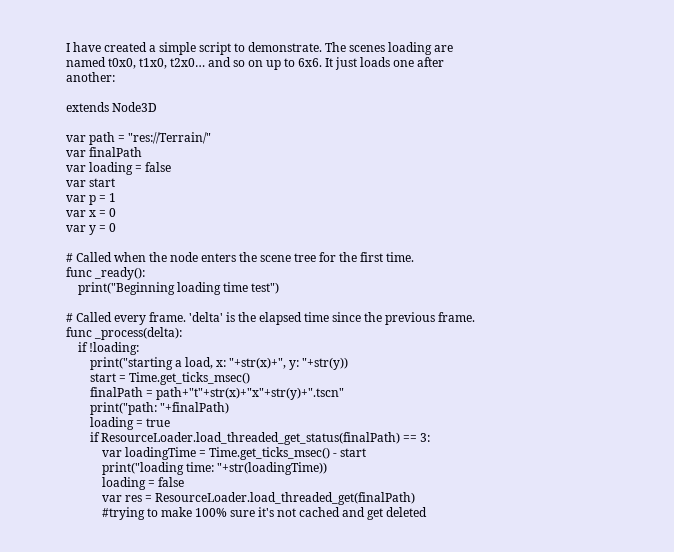I have created a simple script to demonstrate. The scenes loading are named t0x0, t1x0, t2x0… and so on up to 6x6. It just loads one after another:

extends Node3D

var path = "res://Terrain/"
var finalPath
var loading = false
var start
var p = 1
var x = 0
var y = 0

# Called when the node enters the scene tree for the first time.
func _ready():
    print("Beginning loading time test")

# Called every frame. 'delta' is the elapsed time since the previous frame.
func _process(delta):
    if !loading:
        print("starting a load, x: "+str(x)+", y: "+str(y))
        start = Time.get_ticks_msec()
        finalPath = path+"t"+str(x)+"x"+str(y)+".tscn"
        print("path: "+finalPath)
        loading = true
        if ResourceLoader.load_threaded_get_status(finalPath) == 3:
            var loadingTime = Time.get_ticks_msec() - start
            print("loading time: "+str(loadingTime))
            loading = false
            var res = ResourceLoader.load_threaded_get(finalPath)
            #trying to make 100% sure it's not cached and get deleted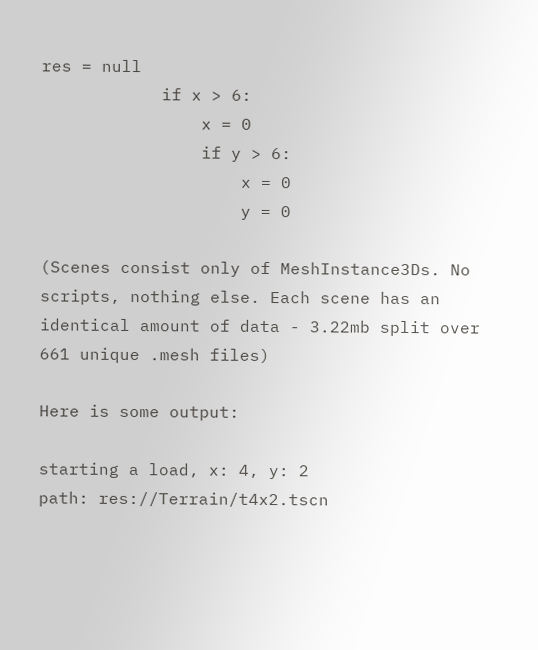res = null
            if x > 6:
                x = 0
                if y > 6:
                    x = 0
                    y = 0

(Scenes consist only of MeshInstance3Ds. No scripts, nothing else. Each scene has an identical amount of data - 3.22mb split over 661 unique .mesh files)

Here is some output:

starting a load, x: 4, y: 2
path: res://Terrain/t4x2.tscn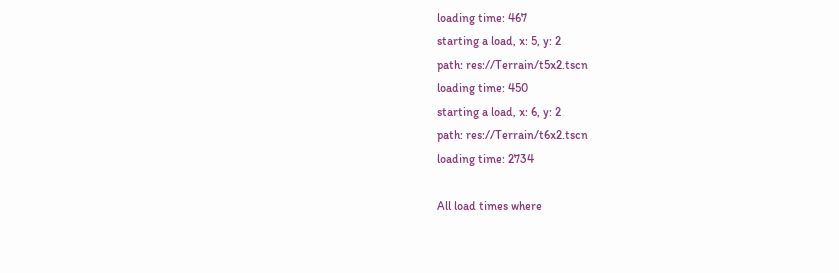loading time: 467
starting a load, x: 5, y: 2
path: res://Terrain/t5x2.tscn
loading time: 450
starting a load, x: 6, y: 2
path: res://Terrain/t6x2.tscn
loading time: 2734

All load times where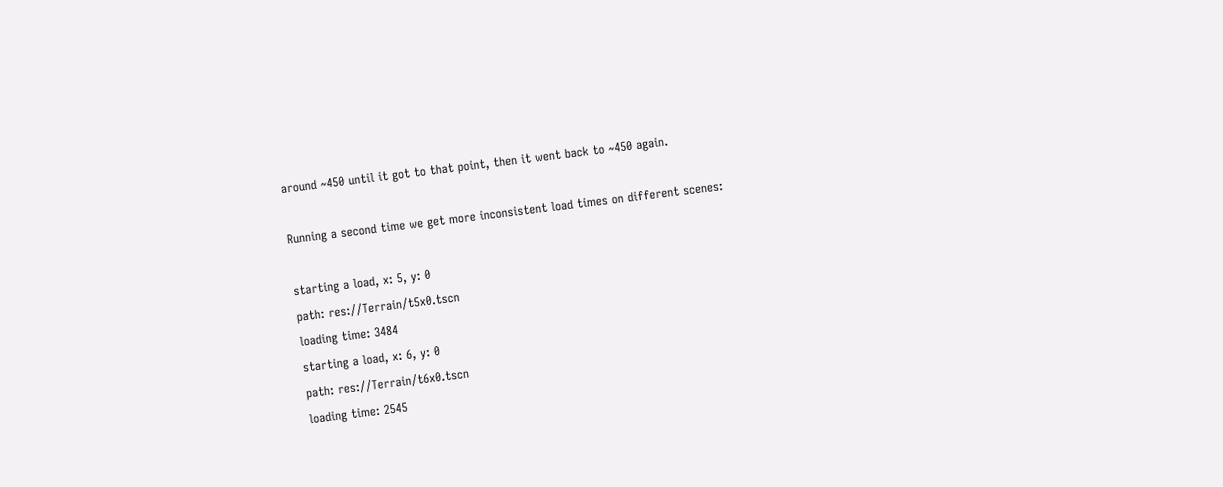around ~450 until it got to that point, then it went back to ~450 again.

Running a second time we get more inconsistent load times on different scenes:

starting a load, x: 5, y: 0
path: res://Terrain/t5x0.tscn
loading time: 3484
starting a load, x: 6, y: 0
path: res://Terrain/t6x0.tscn
loading time: 2545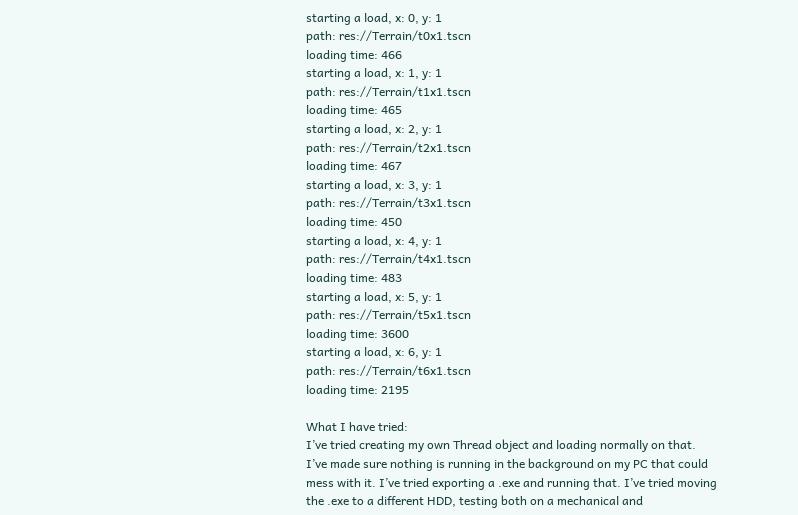starting a load, x: 0, y: 1
path: res://Terrain/t0x1.tscn
loading time: 466
starting a load, x: 1, y: 1
path: res://Terrain/t1x1.tscn
loading time: 465
starting a load, x: 2, y: 1
path: res://Terrain/t2x1.tscn
loading time: 467
starting a load, x: 3, y: 1
path: res://Terrain/t3x1.tscn
loading time: 450
starting a load, x: 4, y: 1
path: res://Terrain/t4x1.tscn
loading time: 483
starting a load, x: 5, y: 1
path: res://Terrain/t5x1.tscn
loading time: 3600
starting a load, x: 6, y: 1
path: res://Terrain/t6x1.tscn
loading time: 2195

What I have tried:
I’ve tried creating my own Thread object and loading normally on that. I’ve made sure nothing is running in the background on my PC that could mess with it. I’ve tried exporting a .exe and running that. I’ve tried moving the .exe to a different HDD, testing both on a mechanical and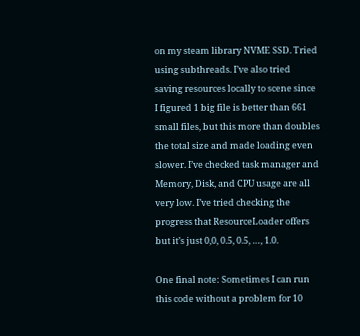on my steam library NVME SSD. Tried using subthreads. I’ve also tried saving resources locally to scene since I figured 1 big file is better than 661 small files, but this more than doubles the total size and made loading even slower. I’ve checked task manager and Memory, Disk, and CPU usage are all very low. I’ve tried checking the progress that ResourceLoader offers but it’s just 0,0, 0.5, 0.5, …, 1.0.

One final note: Sometimes I can run this code without a problem for 10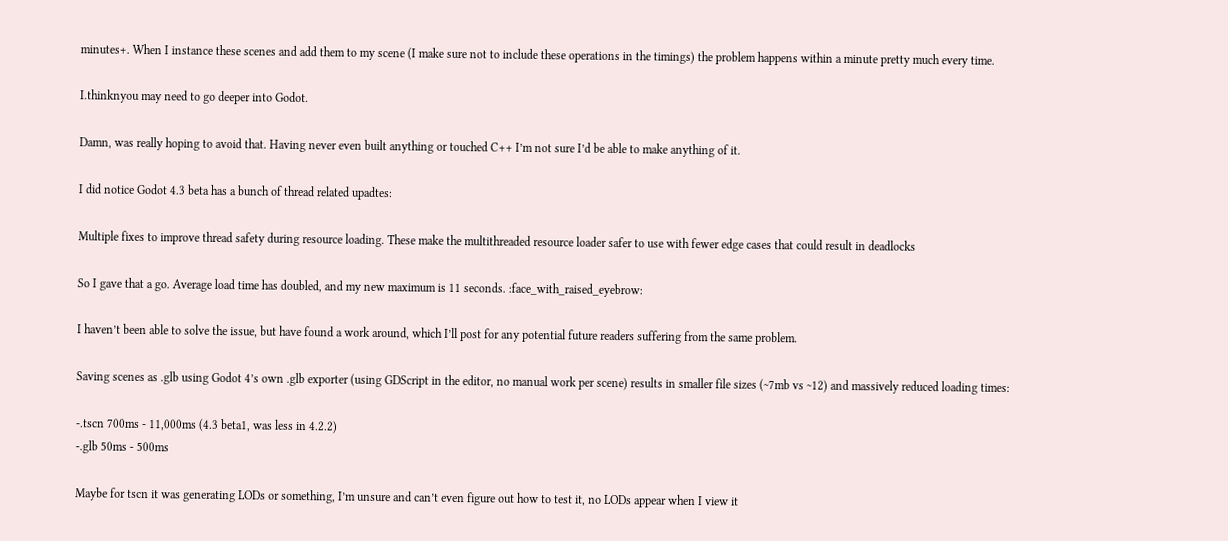minutes+. When I instance these scenes and add them to my scene (I make sure not to include these operations in the timings) the problem happens within a minute pretty much every time.

I.thinknyou may need to go deeper into Godot.

Damn, was really hoping to avoid that. Having never even built anything or touched C++ I’m not sure I’d be able to make anything of it.

I did notice Godot 4.3 beta has a bunch of thread related upadtes:

Multiple fixes to improve thread safety during resource loading. These make the multithreaded resource loader safer to use with fewer edge cases that could result in deadlocks

So I gave that a go. Average load time has doubled, and my new maximum is 11 seconds. :face_with_raised_eyebrow:

I haven’t been able to solve the issue, but have found a work around, which I’ll post for any potential future readers suffering from the same problem.

Saving scenes as .glb using Godot 4’s own .glb exporter (using GDScript in the editor, no manual work per scene) results in smaller file sizes (~7mb vs ~12) and massively reduced loading times:

-.tscn 700ms - 11,000ms (4.3 beta1, was less in 4.2.2)
-.glb 50ms - 500ms

Maybe for tscn it was generating LODs or something, I’m unsure and can’t even figure out how to test it, no LODs appear when I view it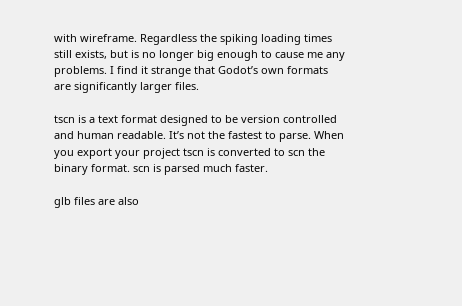with wireframe. Regardless the spiking loading times still exists, but is no longer big enough to cause me any problems. I find it strange that Godot’s own formats are significantly larger files.

tscn is a text format designed to be version controlled and human readable. It’s not the fastest to parse. When you export your project tscn is converted to scn the binary format. scn is parsed much faster.

glb files are also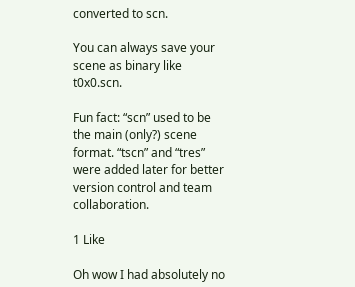converted to scn.

You can always save your scene as binary like t0x0.scn.

Fun fact: “scn” used to be the main (only?) scene format. “tscn” and “tres” were added later for better version control and team collaboration.

1 Like

Oh wow I had absolutely no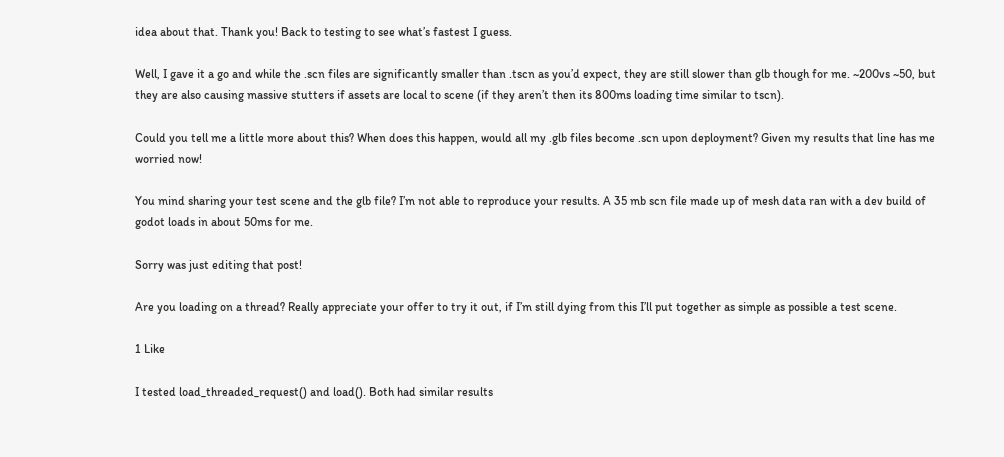idea about that. Thank you! Back to testing to see what’s fastest I guess.

Well, I gave it a go and while the .scn files are significantly smaller than .tscn as you’d expect, they are still slower than glb though for me. ~200vs ~50, but they are also causing massive stutters if assets are local to scene (if they aren’t then its 800ms loading time similar to tscn).

Could you tell me a little more about this? When does this happen, would all my .glb files become .scn upon deployment? Given my results that line has me worried now!

You mind sharing your test scene and the glb file? I’m not able to reproduce your results. A 35 mb scn file made up of mesh data ran with a dev build of godot loads in about 50ms for me.

Sorry was just editing that post!

Are you loading on a thread? Really appreciate your offer to try it out, if I’m still dying from this I’ll put together as simple as possible a test scene.

1 Like

I tested load_threaded_request() and load(). Both had similar results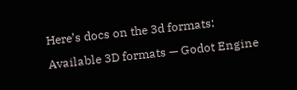Here’s docs on the 3d formats: Available 3D formats — Godot Engine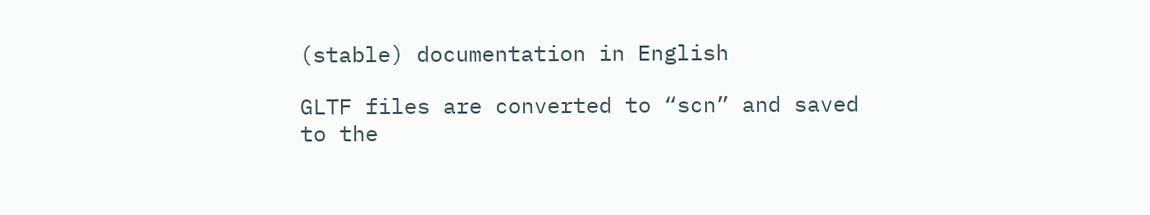(stable) documentation in English

GLTF files are converted to “scn” and saved to the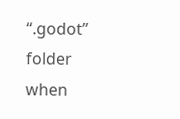“.godot” folder when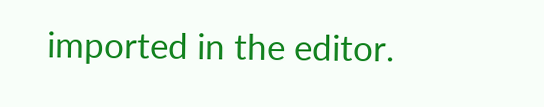imported in the editor.